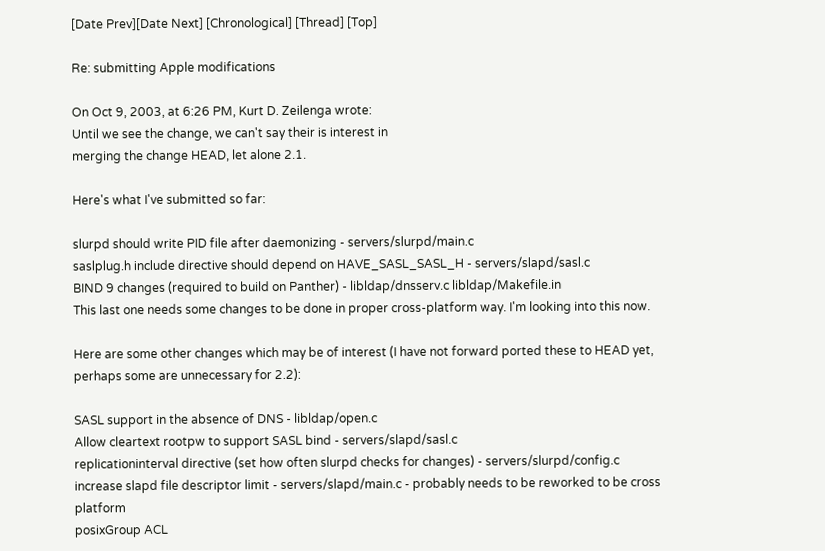[Date Prev][Date Next] [Chronological] [Thread] [Top]

Re: submitting Apple modifications

On Oct 9, 2003, at 6:26 PM, Kurt D. Zeilenga wrote:
Until we see the change, we can't say their is interest in
merging the change HEAD, let alone 2.1.

Here's what I've submitted so far:

slurpd should write PID file after daemonizing - servers/slurpd/main.c
saslplug.h include directive should depend on HAVE_SASL_SASL_H - servers/slapd/sasl.c
BIND 9 changes (required to build on Panther) - libldap/dnsserv.c libldap/Makefile.in
This last one needs some changes to be done in proper cross-platform way. I'm looking into this now.

Here are some other changes which may be of interest (I have not forward ported these to HEAD yet, perhaps some are unnecessary for 2.2):

SASL support in the absence of DNS - libldap/open.c
Allow cleartext rootpw to support SASL bind - servers/slapd/sasl.c
replicationinterval directive (set how often slurpd checks for changes) - servers/slurpd/config.c
increase slapd file descriptor limit - servers/slapd/main.c - probably needs to be reworked to be cross platform
posixGroup ACL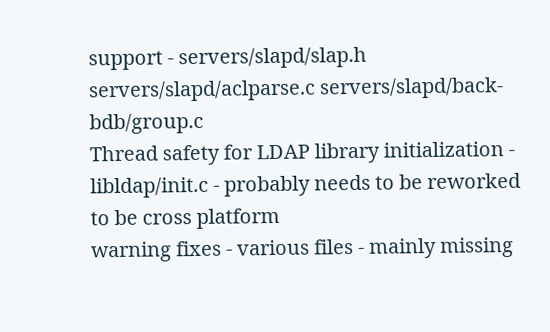support - servers/slapd/slap.h servers/slapd/aclparse.c servers/slapd/back-bdb/group.c
Thread safety for LDAP library initialization - libldap/init.c - probably needs to be reworked to be cross platform
warning fixes - various files - mainly missing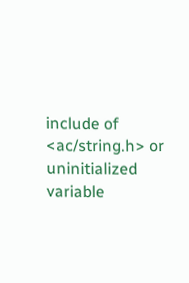include of <ac/string.h> or uninitialized variable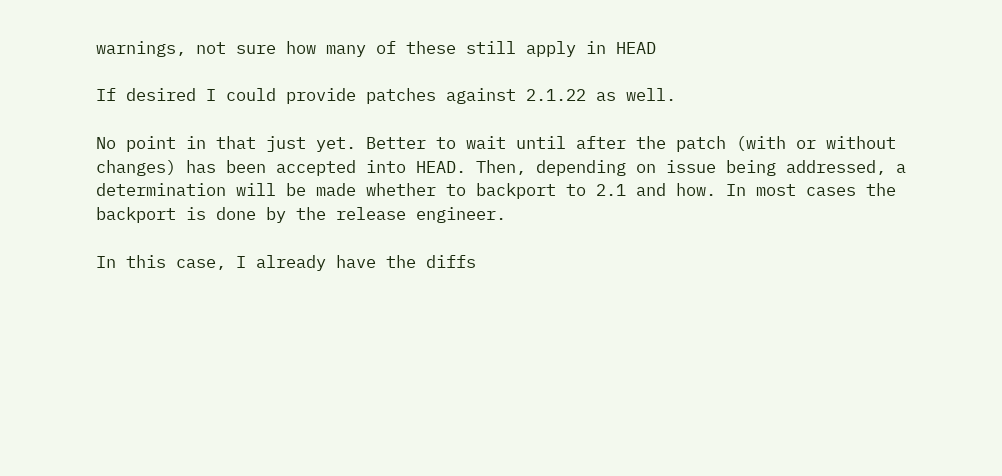warnings, not sure how many of these still apply in HEAD

If desired I could provide patches against 2.1.22 as well.

No point in that just yet. Better to wait until after the patch (with or without changes) has been accepted into HEAD. Then, depending on issue being addressed, a determination will be made whether to backport to 2.1 and how. In most cases the backport is done by the release engineer.

In this case, I already have the diffs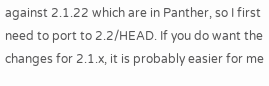against 2.1.22 which are in Panther, so I first need to port to 2.2/HEAD. If you do want the changes for 2.1.x, it is probably easier for me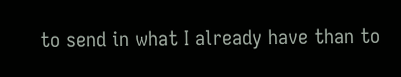to send in what I already have than to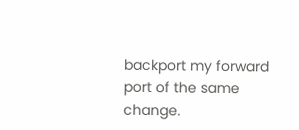backport my forward port of the same change.